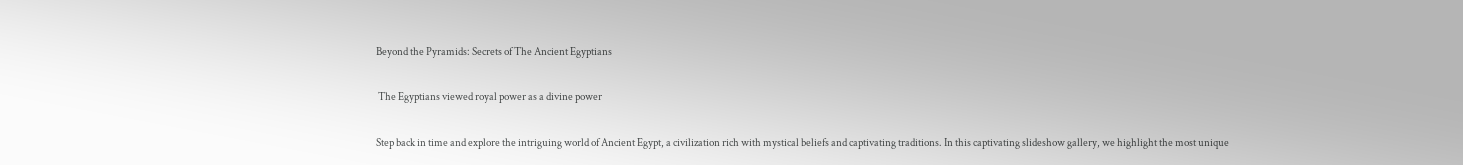Beyond the Pyramids: Secrets of The Ancient Egyptians

 The Egyptians viewed royal power as a divine power

Step back in time and explore the intriguing world of Ancient Egypt, a civilization rich with mystical beliefs and captivating traditions. In this captivating slideshow gallery, we highlight the most unique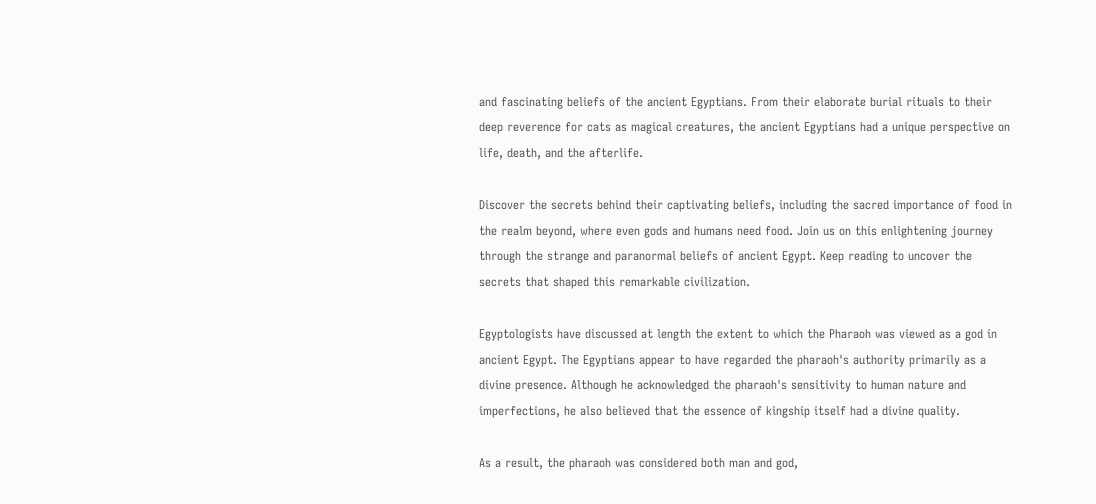and fascinating beliefs of the ancient Egyptians. From their elaborate burial rituals to their deep reverence for cats as magical creatures, the ancient Egyptians had a unique perspective on life, death, and the afterlife.

Discover the secrets behind their captivating beliefs, including the sacred importance of food in the realm beyond, where even gods and humans need food. Join us on this enlightening journey through the strange and paranormal beliefs of ancient Egypt. Keep reading to uncover the secrets that shaped this remarkable civilization.

Egyptologists have discussed at length the extent to which the Pharaoh was viewed as a god in ancient Egypt. The Egyptians appear to have regarded the pharaoh's authority primarily as a divine presence. Although he acknowledged the pharaoh's sensitivity to human nature and imperfections, he also believed that the essence of kingship itself had a divine quality.

As a result, the pharaoh was considered both man and god,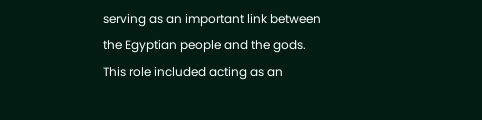serving as an important link between the Egyptian people and the gods. This role included acting as an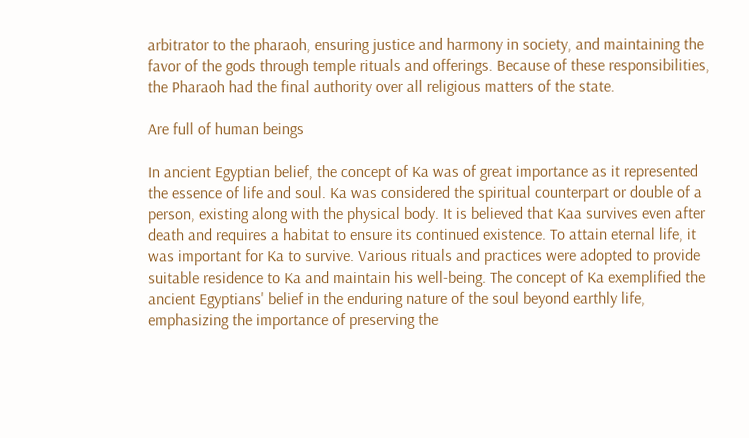arbitrator to the pharaoh, ensuring justice and harmony in society, and maintaining the favor of the gods through temple rituals and offerings. Because of these responsibilities, the Pharaoh had the final authority over all religious matters of the state.

Are full of human beings

In ancient Egyptian belief, the concept of Ka was of great importance as it represented the essence of life and soul. Ka was considered the spiritual counterpart or double of a person, existing along with the physical body. It is believed that Kaa survives even after death and requires a habitat to ensure its continued existence. To attain eternal life, it was important for Ka to survive. Various rituals and practices were adopted to provide suitable residence to Ka and maintain his well-being. The concept of Ka exemplified the ancient Egyptians' belief in the enduring nature of the soul beyond earthly life, emphasizing the importance of preserving the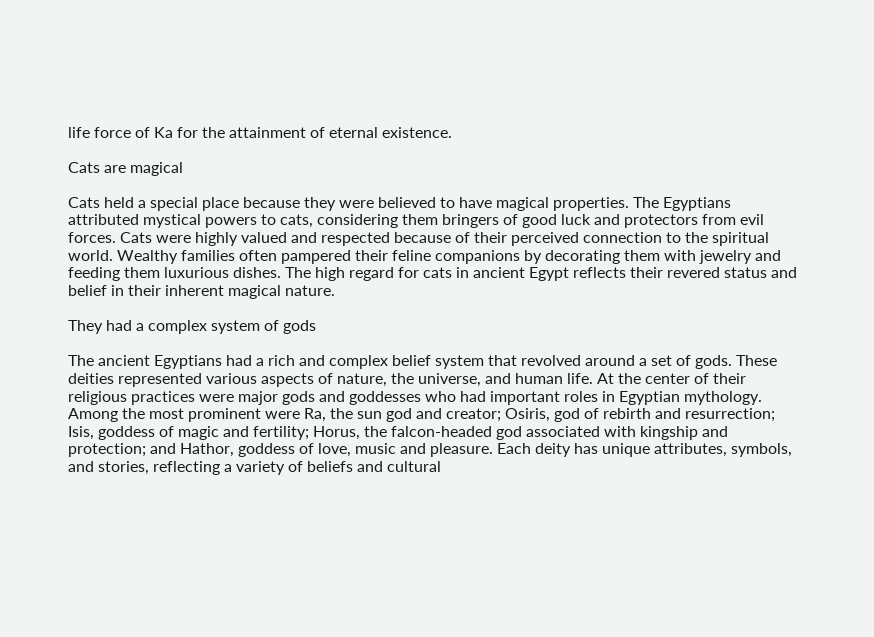life force of Ka for the attainment of eternal existence.

Cats are magical

Cats held a special place because they were believed to have magical properties. The Egyptians attributed mystical powers to cats, considering them bringers of good luck and protectors from evil forces. Cats were highly valued and respected because of their perceived connection to the spiritual world. Wealthy families often pampered their feline companions by decorating them with jewelry and feeding them luxurious dishes. The high regard for cats in ancient Egypt reflects their revered status and belief in their inherent magical nature.

They had a complex system of gods

The ancient Egyptians had a rich and complex belief system that revolved around a set of gods. These deities represented various aspects of nature, the universe, and human life. At the center of their religious practices were major gods and goddesses who had important roles in Egyptian mythology. Among the most prominent were Ra, the sun god and creator; Osiris, god of rebirth and resurrection; Isis, goddess of magic and fertility; Horus, the falcon-headed god associated with kingship and protection; and Hathor, goddess of love, music and pleasure. Each deity has unique attributes, symbols, and stories, reflecting a variety of beliefs and cultural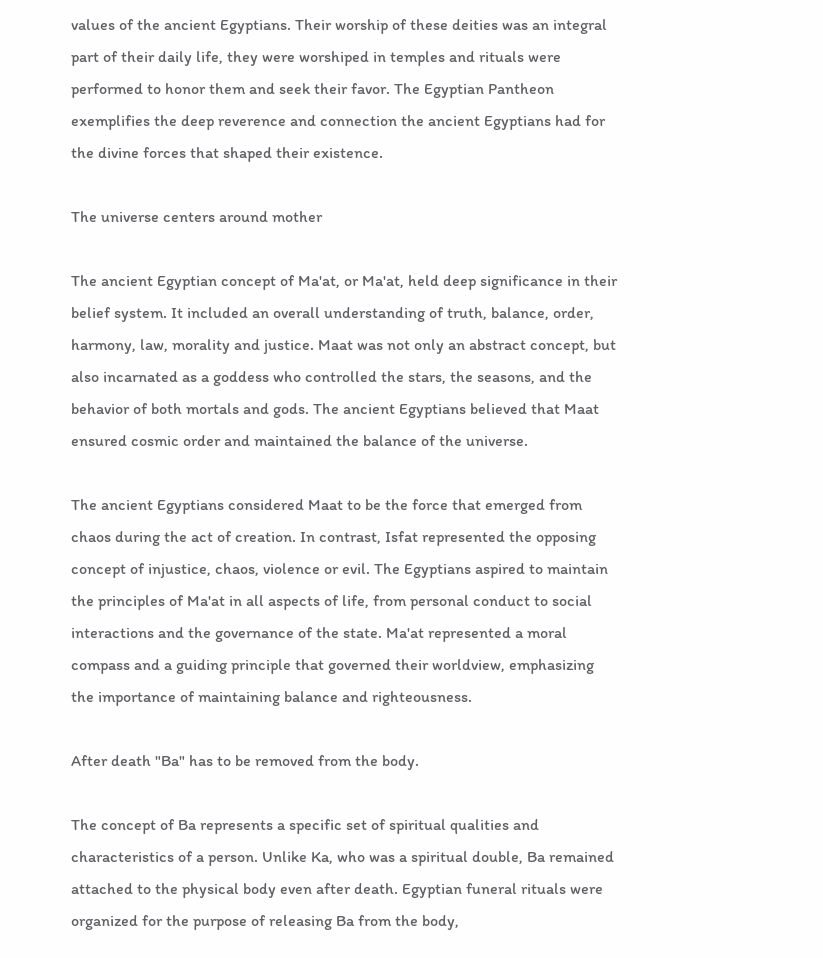values of the ancient Egyptians. Their worship of these deities was an integral part of their daily life, they were worshiped in temples and rituals were performed to honor them and seek their favor. The Egyptian Pantheon exemplifies the deep reverence and connection the ancient Egyptians had for the divine forces that shaped their existence.

The universe centers around mother

The ancient Egyptian concept of Ma'at, or Ma'at, held deep significance in their belief system. It included an overall understanding of truth, balance, order, harmony, law, morality and justice. Maat was not only an abstract concept, but also incarnated as a goddess who controlled the stars, the seasons, and the behavior of both mortals and gods. The ancient Egyptians believed that Maat ensured cosmic order and maintained the balance of the universe.

The ancient Egyptians considered Maat to be the force that emerged from chaos during the act of creation. In contrast, Isfat represented the opposing concept of injustice, chaos, violence or evil. The Egyptians aspired to maintain the principles of Ma'at in all aspects of life, from personal conduct to social interactions and the governance of the state. Ma'at represented a moral compass and a guiding principle that governed their worldview, emphasizing the importance of maintaining balance and righteousness.

After death "Ba" has to be removed from the body.

The concept of Ba represents a specific set of spiritual qualities and characteristics of a person. Unlike Ka, who was a spiritual double, Ba remained attached to the physical body even after death. Egyptian funeral rituals were organized for the purpose of releasing Ba from the body,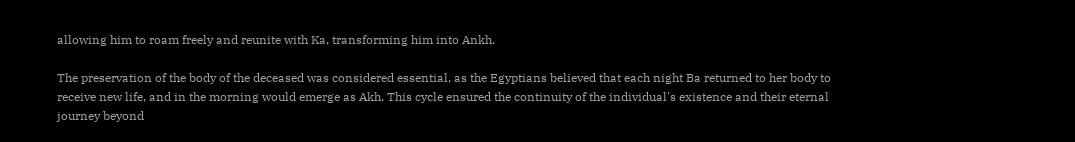allowing him to roam freely and reunite with Ka, transforming him into Ankh.

The preservation of the body of the deceased was considered essential, as the Egyptians believed that each night Ba returned to her body to receive new life, and in the morning would emerge as Akh. This cycle ensured the continuity of the individual's existence and their eternal journey beyond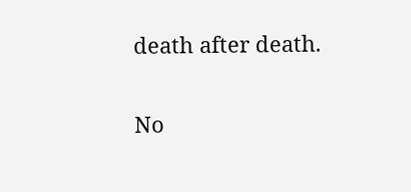death after death.

No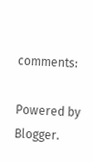comments:

Powered by Blogger.